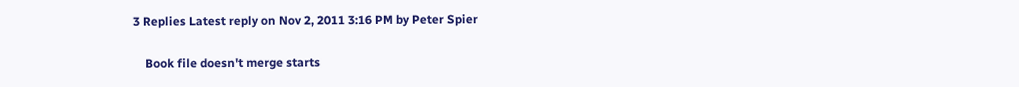3 Replies Latest reply on Nov 2, 2011 3:16 PM by Peter Spier

    Book file doesn't merge starts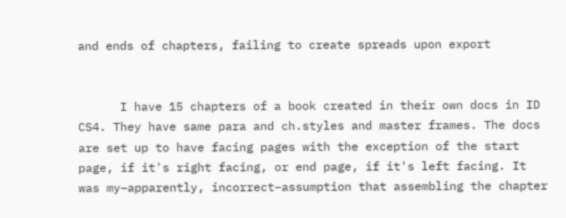and ends of chapters, failing to create spreads upon export


      I have 15 chapters of a book created in their own docs in ID CS4. They have same para and ch.styles and master frames. The docs are set up to have facing pages with the exception of the start page, if it's right facing, or end page, if it's left facing. It was my–apparently, incorrect–assumption that assembling the chapter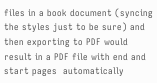files in a book document (syncing the styles just to be sure) and then exporting to PDF would result in a PDF file with end and start pages  automatically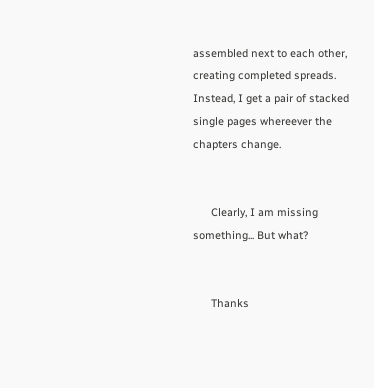assembled next to each other, creating completed spreads. Instead, I get a pair of stacked single pages whereever the chapters change.


      Clearly, I am missing something... But what?


      Thanks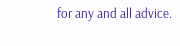for any and all advice.